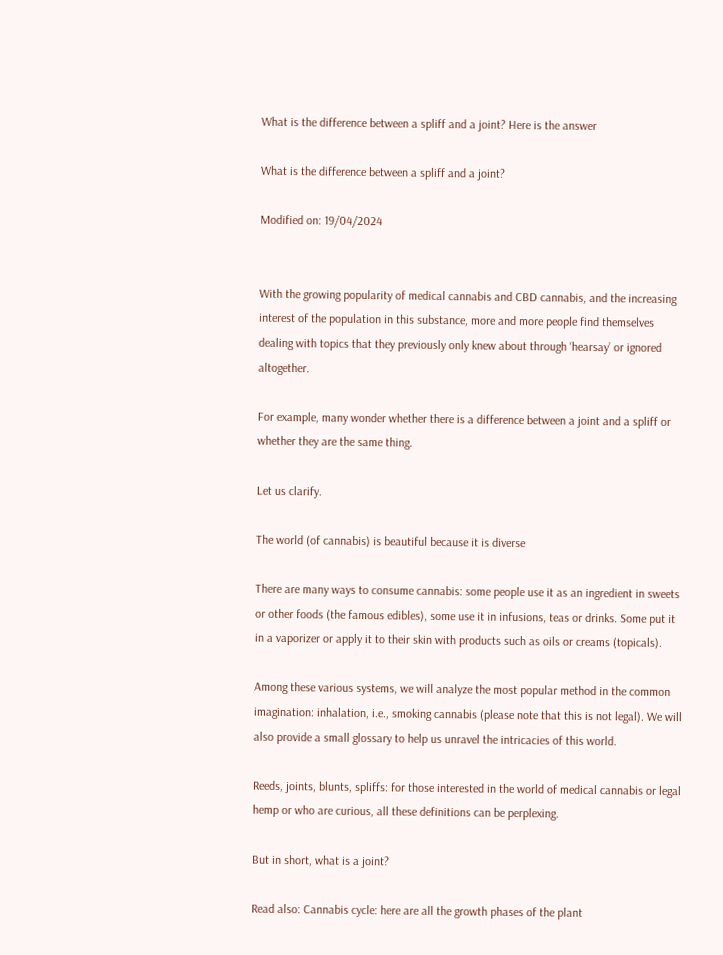What is the difference between a spliff and a joint? Here is the answer

What is the difference between a spliff and a joint?

Modified on: 19/04/2024


With the growing popularity of medical cannabis and CBD cannabis, and the increasing interest of the population in this substance, more and more people find themselves dealing with topics that they previously only knew about through ‘hearsay’ or ignored altogether.

For example, many wonder whether there is a difference between a joint and a spliff or whether they are the same thing.

Let us clarify.

The world (of cannabis) is beautiful because it is diverse

There are many ways to consume cannabis: some people use it as an ingredient in sweets or other foods (the famous edibles), some use it in infusions, teas or drinks. Some put it in a vaporizer or apply it to their skin with products such as oils or creams (topicals).

Among these various systems, we will analyze the most popular method in the common imagination: inhalation, i.e., smoking cannabis (please note that this is not legal). We will also provide a small glossary to help us unravel the intricacies of this world.

Reeds, joints, blunts, spliffs: for those interested in the world of medical cannabis or legal hemp or who are curious, all these definitions can be perplexing.

But in short, what is a joint?

Read also: Cannabis cycle: here are all the growth phases of the plant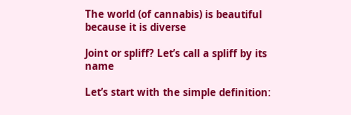The world (of cannabis) is beautiful because it is diverse

Joint or spliff? Let’s call a spliff by its name

Let’s start with the simple definition: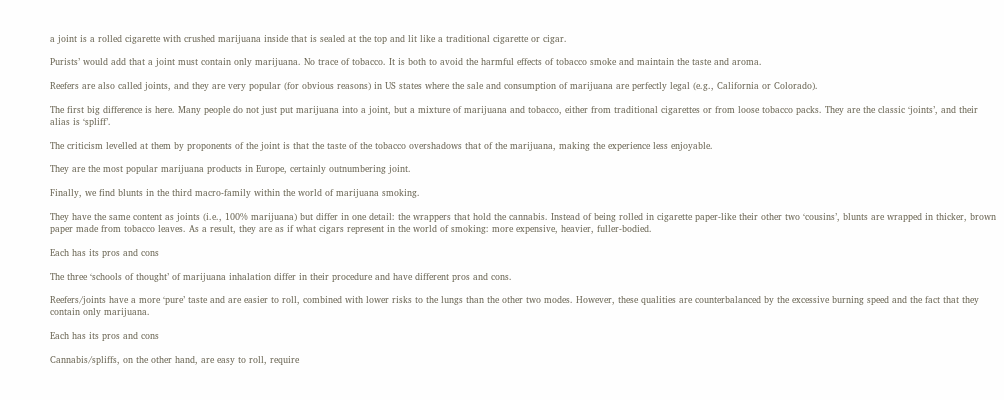a joint is a rolled cigarette with crushed marijuana inside that is sealed at the top and lit like a traditional cigarette or cigar.

Purists’ would add that a joint must contain only marijuana. No trace of tobacco. It is both to avoid the harmful effects of tobacco smoke and maintain the taste and aroma.

Reefers are also called joints, and they are very popular (for obvious reasons) in US states where the sale and consumption of marijuana are perfectly legal (e.g., California or Colorado).

The first big difference is here. Many people do not just put marijuana into a joint, but a mixture of marijuana and tobacco, either from traditional cigarettes or from loose tobacco packs. They are the classic ‘joints’, and their alias is ‘spliff’.

The criticism levelled at them by proponents of the joint is that the taste of the tobacco overshadows that of the marijuana, making the experience less enjoyable.

They are the most popular marijuana products in Europe, certainly outnumbering joint.

Finally, we find blunts in the third macro-family within the world of marijuana smoking.

They have the same content as joints (i.e., 100% marijuana) but differ in one detail: the wrappers that hold the cannabis. Instead of being rolled in cigarette paper-like their other two ‘cousins’, blunts are wrapped in thicker, brown paper made from tobacco leaves. As a result, they are as if what cigars represent in the world of smoking: more expensive, heavier, fuller-bodied.

Each has its pros and cons

The three ‘schools of thought’ of marijuana inhalation differ in their procedure and have different pros and cons.

Reefers/joints have a more ‘pure’ taste and are easier to roll, combined with lower risks to the lungs than the other two modes. However, these qualities are counterbalanced by the excessive burning speed and the fact that they contain only marijuana.

Each has its pros and cons

Cannabis/spliffs, on the other hand, are easy to roll, require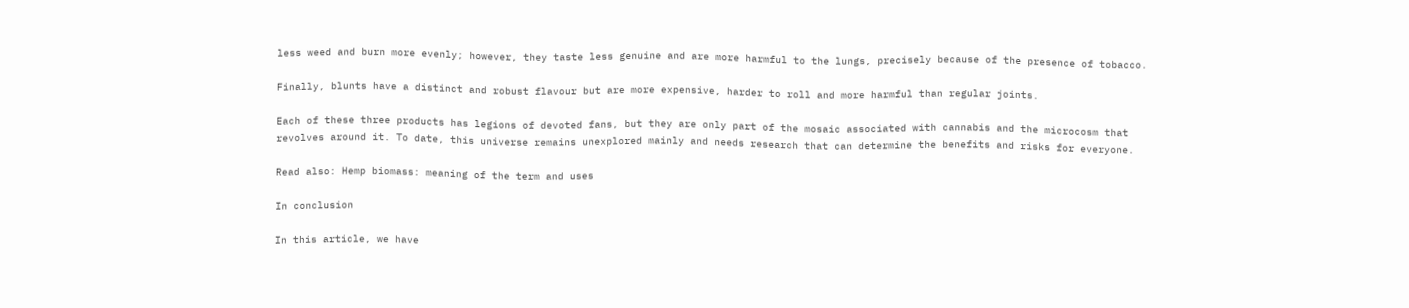less weed and burn more evenly; however, they taste less genuine and are more harmful to the lungs, precisely because of the presence of tobacco.

Finally, blunts have a distinct and robust flavour but are more expensive, harder to roll and more harmful than regular joints.

Each of these three products has legions of devoted fans, but they are only part of the mosaic associated with cannabis and the microcosm that revolves around it. To date, this universe remains unexplored mainly and needs research that can determine the benefits and risks for everyone.

Read also: Hemp biomass: meaning of the term and uses

In conclusion

In this article, we have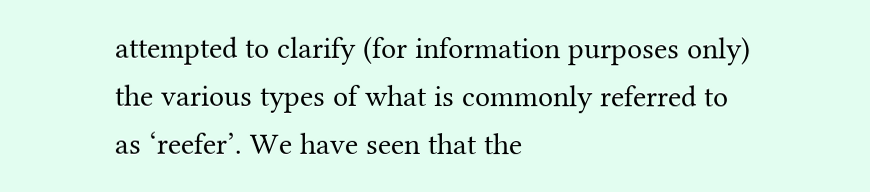attempted to clarify (for information purposes only) the various types of what is commonly referred to as ‘reefer’. We have seen that the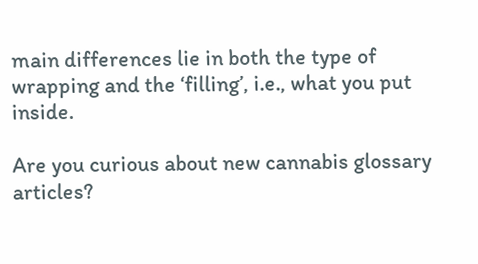main differences lie in both the type of wrapping and the ‘filling’, i.e., what you put inside.

Are you curious about new cannabis glossary articles?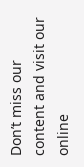Don’t miss our content and visit our online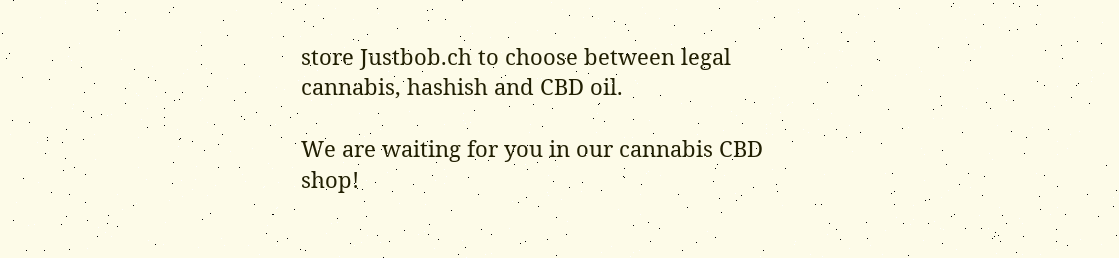store Justbob.ch to choose between legal cannabis, hashish and CBD oil.

We are waiting for you in our cannabis CBD shop!